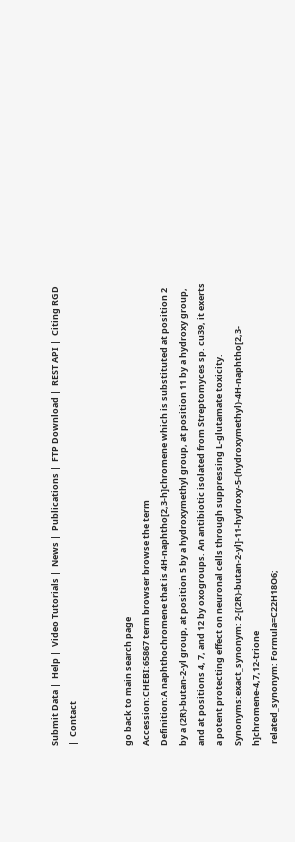Submit Data |  Help |  Video Tutorials |  News |  Publications |  FTP Download |  REST API |  Citing RGD |  Contact


go back to main search page
Accession:CHEBI:65867 term browser browse the term
Definition:A naphthochromene that is 4H-naphtho[2,3-h]chromene which is substituted at position 2 by a (2R)-butan-2-yl group, at position 5 by a hydroxymethyl group, at position 11 by a hydroxy group, and at positions 4, 7, and 12 by oxogroups. An antibiotic isolated from Streptomyces sp. cu39, it exerts a potent protecting effect on neuronal cells through suppressing L-glutamate toxicity.
Synonyms:exact_synonym: 2-[(2R)-butan-2-yl]-11-hydroxy-5-(hydroxymethyl)-4H-naphtho[2,3-h]chromene-4,7,12-trione
 related_synonym: Formula=C22H18O6;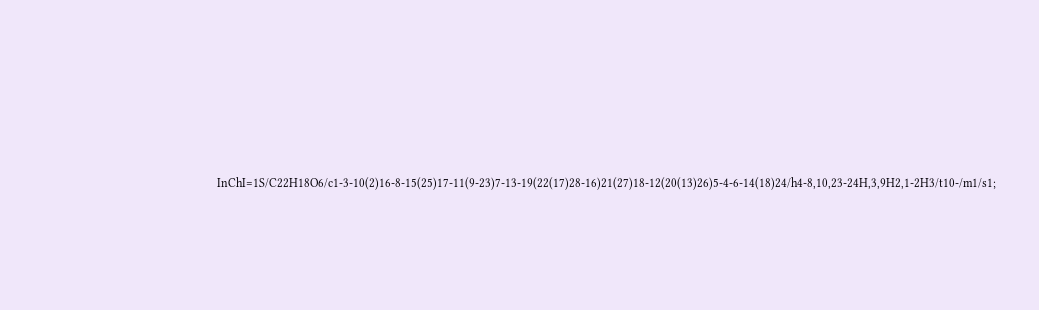InChI=1S/C22H18O6/c1-3-10(2)16-8-15(25)17-11(9-23)7-13-19(22(17)28-16)21(27)18-12(20(13)26)5-4-6-14(18)24/h4-8,10,23-24H,3,9H2,1-2H3/t10-/m1/s1;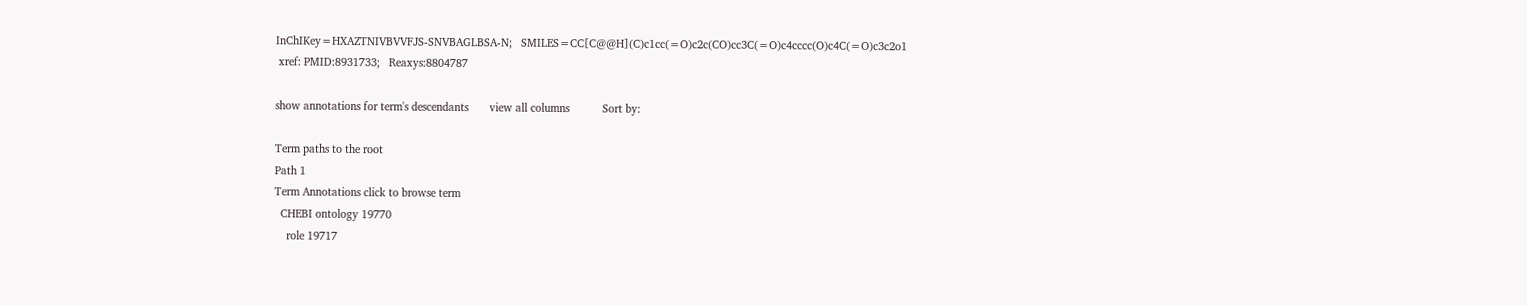InChIKey=HXAZTNIVBVVFJS-SNVBAGLBSA-N;   SMILES=CC[C@@H](C)c1cc(=O)c2c(CO)cc3C(=O)c4cccc(O)c4C(=O)c3c2o1
 xref: PMID:8931733;   Reaxys:8804787

show annotations for term's descendants       view all columns           Sort by:

Term paths to the root
Path 1
Term Annotations click to browse term
  CHEBI ontology 19770
    role 19717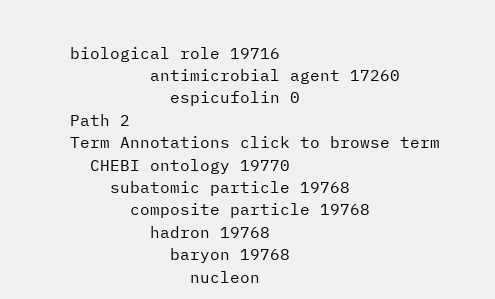biological role 19716
        antimicrobial agent 17260
          espicufolin 0
Path 2
Term Annotations click to browse term
  CHEBI ontology 19770
    subatomic particle 19768
      composite particle 19768
        hadron 19768
          baryon 19768
            nucleon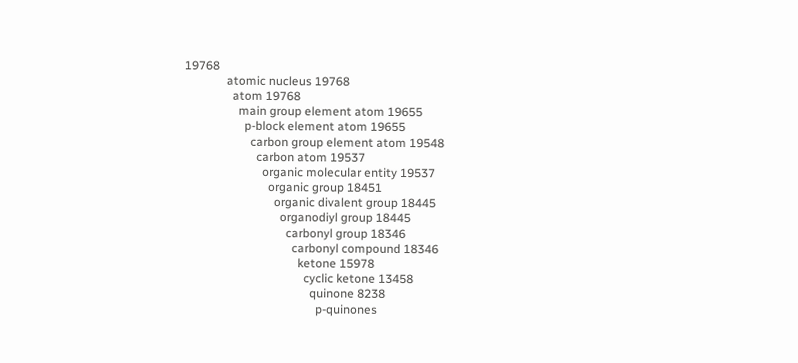19768
              atomic nucleus 19768
                atom 19768
                  main group element atom 19655
                    p-block element atom 19655
                      carbon group element atom 19548
                        carbon atom 19537
                          organic molecular entity 19537
                            organic group 18451
                              organic divalent group 18445
                                organodiyl group 18445
                                  carbonyl group 18346
                                    carbonyl compound 18346
                                      ketone 15978
                                        cyclic ketone 13458
                                          quinone 8238
                                            p-quinones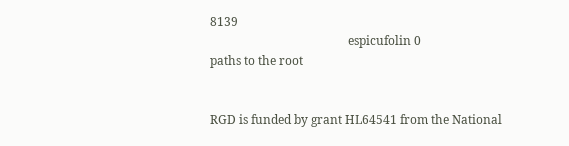8139
                                              espicufolin 0
paths to the root


RGD is funded by grant HL64541 from the National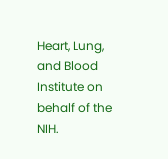Heart, Lung, and Blood Institute on behalf of the NIH.